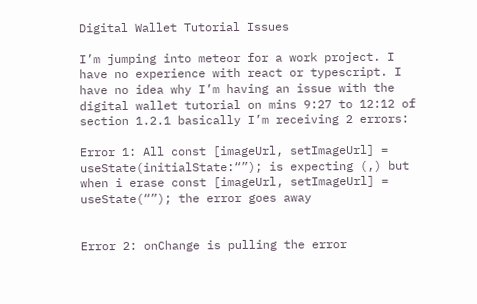Digital Wallet Tutorial Issues

I’m jumping into meteor for a work project. I have no experience with react or typescript. I have no idea why I’m having an issue with the digital wallet tutorial on mins 9:27 to 12:12 of section 1.2.1 basically I’m receiving 2 errors:

Error 1: All const [imageUrl, setImageUrl] = useState(initialState:“”); is expecting (,) but when i erase const [imageUrl, setImageUrl] = useState(“”); the error goes away


Error 2: onChange is pulling the error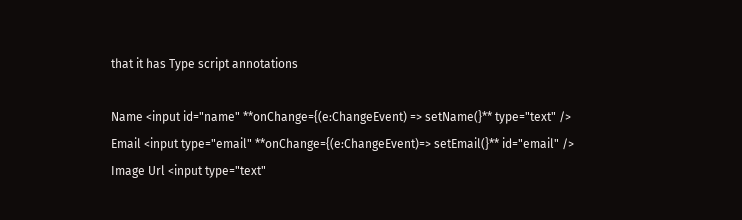that it has Type script annotations

Name <input id="name" **onChange={(e:ChangeEvent) => setName(}** type="text" />
Email <input type="email" **onChange={(e:ChangeEvent)=> setEmail(}** id="email" />
Image Url <input type="text"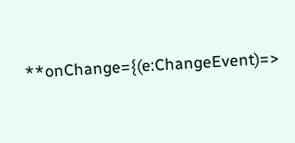**onChange={(e:ChangeEvent)=>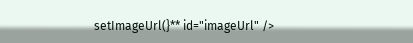setImageUrl(}** id="imageUrl" />